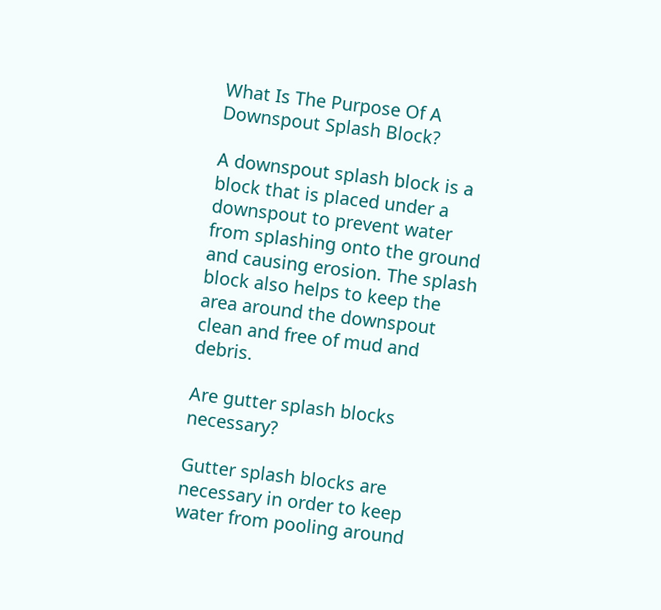What Is The Purpose Of A Downspout Splash Block?

A downspout splash block is a block that is placed under a downspout to prevent water from splashing onto the ground and causing erosion. The splash block also helps to keep the area around the downspout clean and free of mud and debris.

Are gutter splash blocks necessary?

Gutter splash blocks are necessary in order to keep water from pooling around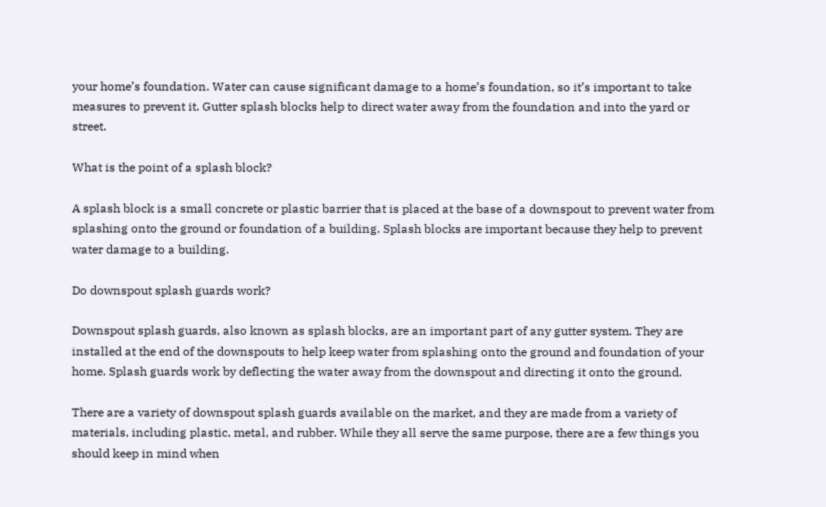your home’s foundation. Water can cause significant damage to a home’s foundation, so it’s important to take measures to prevent it. Gutter splash blocks help to direct water away from the foundation and into the yard or street.

What is the point of a splash block?

A splash block is a small concrete or plastic barrier that is placed at the base of a downspout to prevent water from splashing onto the ground or foundation of a building. Splash blocks are important because they help to prevent water damage to a building.

Do downspout splash guards work?

Downspout splash guards, also known as splash blocks, are an important part of any gutter system. They are installed at the end of the downspouts to help keep water from splashing onto the ground and foundation of your home. Splash guards work by deflecting the water away from the downspout and directing it onto the ground.

There are a variety of downspout splash guards available on the market, and they are made from a variety of materials, including plastic, metal, and rubber. While they all serve the same purpose, there are a few things you should keep in mind when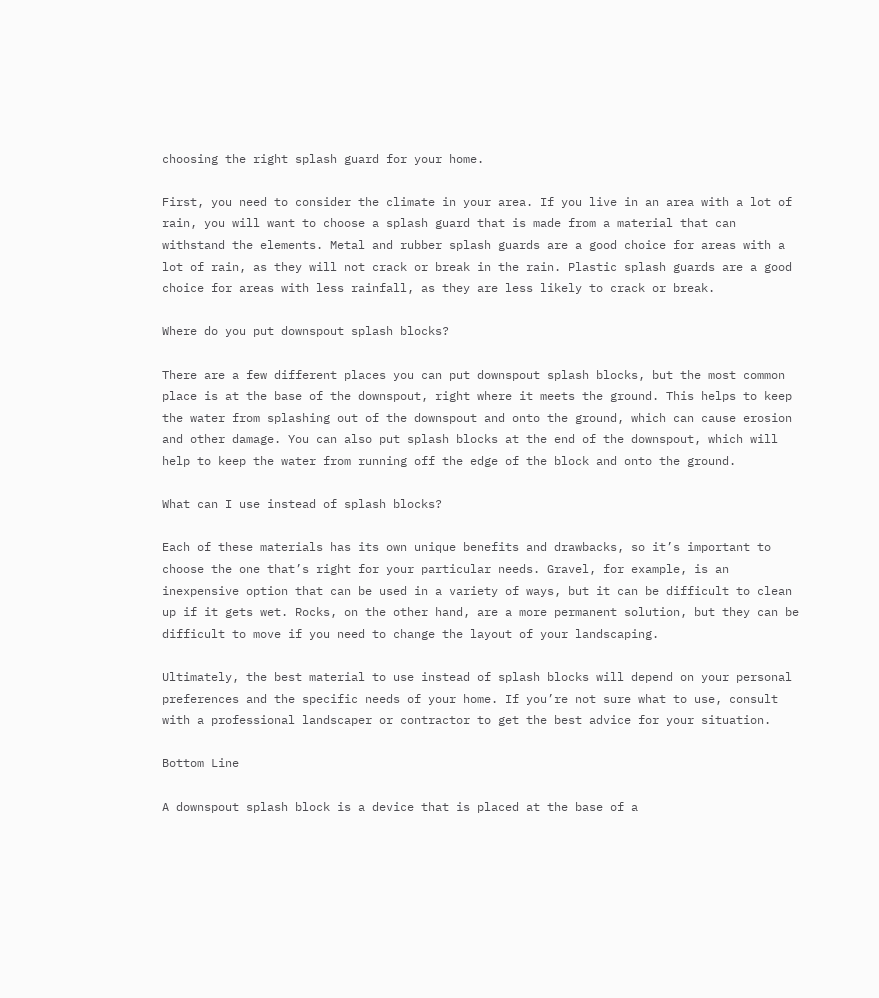choosing the right splash guard for your home.

First, you need to consider the climate in your area. If you live in an area with a lot of rain, you will want to choose a splash guard that is made from a material that can withstand the elements. Metal and rubber splash guards are a good choice for areas with a lot of rain, as they will not crack or break in the rain. Plastic splash guards are a good choice for areas with less rainfall, as they are less likely to crack or break.

Where do you put downspout splash blocks?

There are a few different places you can put downspout splash blocks, but the most common place is at the base of the downspout, right where it meets the ground. This helps to keep the water from splashing out of the downspout and onto the ground, which can cause erosion and other damage. You can also put splash blocks at the end of the downspout, which will help to keep the water from running off the edge of the block and onto the ground.

What can I use instead of splash blocks?

Each of these materials has its own unique benefits and drawbacks, so it’s important to choose the one that’s right for your particular needs. Gravel, for example, is an inexpensive option that can be used in a variety of ways, but it can be difficult to clean up if it gets wet. Rocks, on the other hand, are a more permanent solution, but they can be difficult to move if you need to change the layout of your landscaping.

Ultimately, the best material to use instead of splash blocks will depend on your personal preferences and the specific needs of your home. If you’re not sure what to use, consult with a professional landscaper or contractor to get the best advice for your situation.

Bottom Line

A downspout splash block is a device that is placed at the base of a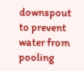downspout to prevent water from pooling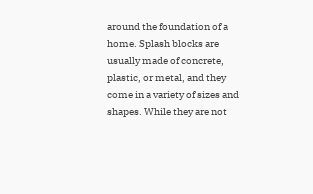around the foundation of a home. Splash blocks are usually made of concrete, plastic, or metal, and they come in a variety of sizes and shapes. While they are not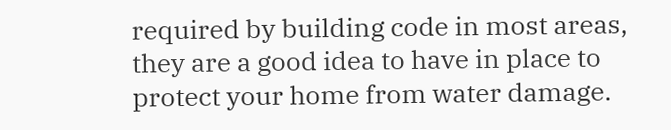required by building code in most areas, they are a good idea to have in place to protect your home from water damage.